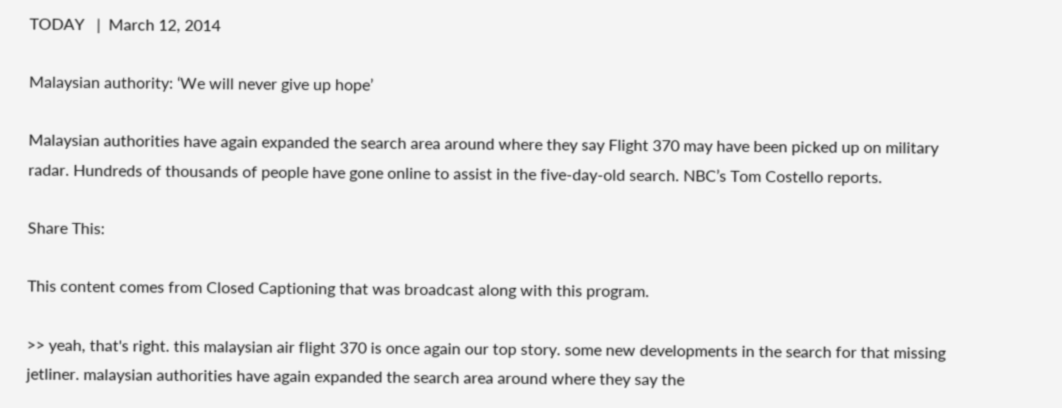TODAY   |  March 12, 2014

Malaysian authority: ‘We will never give up hope’

Malaysian authorities have again expanded the search area around where they say Flight 370 may have been picked up on military radar. Hundreds of thousands of people have gone online to assist in the five-day-old search. NBC’s Tom Costello reports.

Share This:

This content comes from Closed Captioning that was broadcast along with this program.

>> yeah, that's right. this malaysian air flight 370 is once again our top story. some new developments in the search for that missing jetliner. malaysian authorities have again expanded the search area around where they say the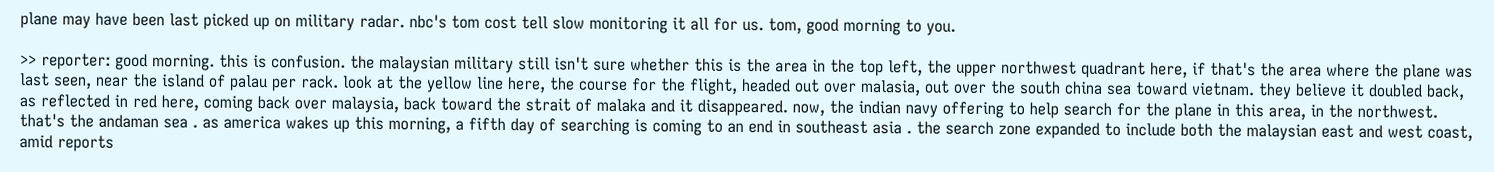plane may have been last picked up on military radar. nbc's tom cost tell slow monitoring it all for us. tom, good morning to you.

>> reporter: good morning. this is confusion. the malaysian military still isn't sure whether this is the area in the top left, the upper northwest quadrant here, if that's the area where the plane was last seen, near the island of palau per rack. look at the yellow line here, the course for the flight, headed out over malasia, out over the south china sea toward vietnam. they believe it doubled back, as reflected in red here, coming back over malaysia, back toward the strait of malaka and it disappeared. now, the indian navy offering to help search for the plane in this area, in the northwest. that's the andaman sea . as america wakes up this morning, a fifth day of searching is coming to an end in southeast asia . the search zone expanded to include both the malaysian east and west coast, amid reports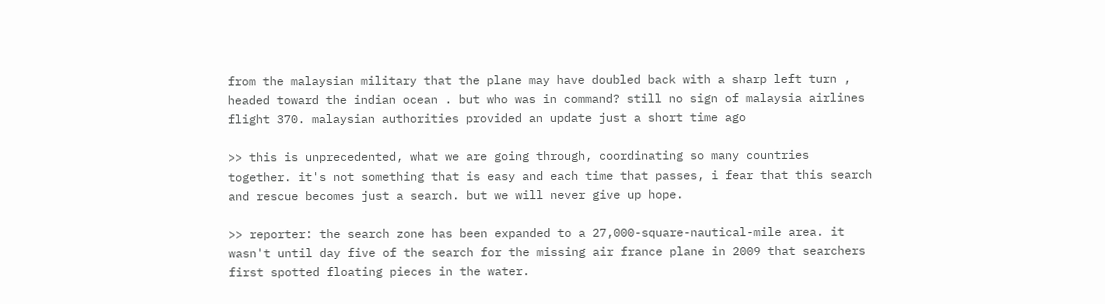from the malaysian military that the plane may have doubled back with a sharp left turn , headed toward the indian ocean . but who was in command? still no sign of malaysia airlines flight 370. malaysian authorities provided an update just a short time ago

>> this is unprecedented, what we are going through, coordinating so many countries together. it's not something that is easy and each time that passes, i fear that this search and rescue becomes just a search. but we will never give up hope.

>> reporter: the search zone has been expanded to a 27,000-square-nautical-mile area. it wasn't until day five of the search for the missing air france plane in 2009 that searchers first spotted floating pieces in the water.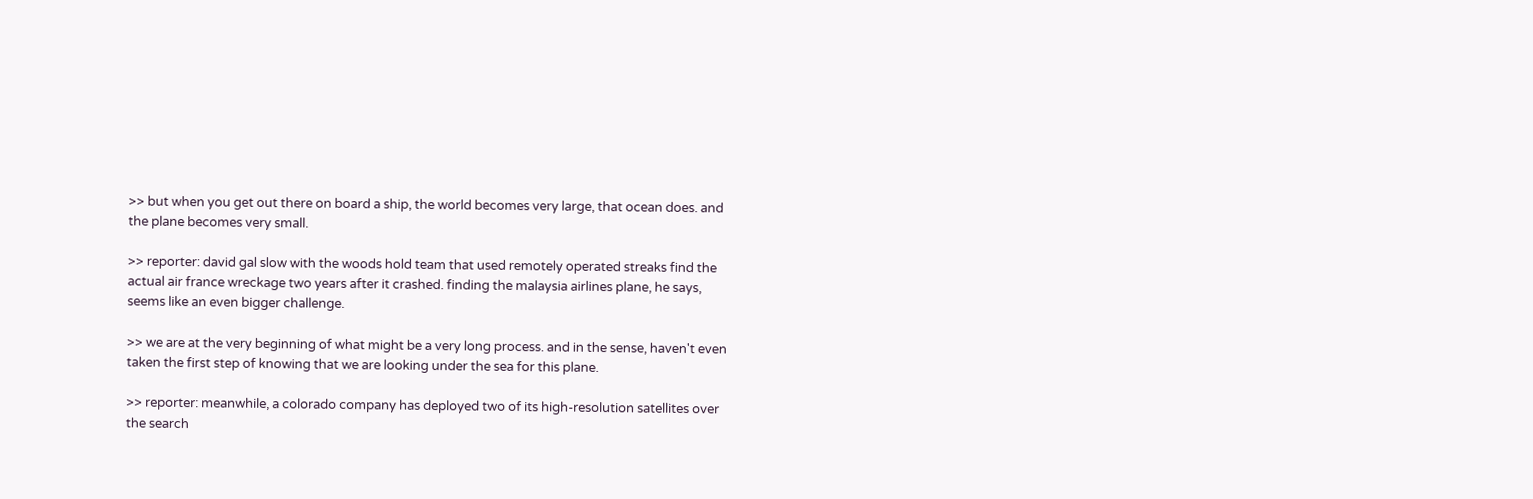>> but when you get out there on board a ship, the world becomes very large, that ocean does. and the plane becomes very small.

>> reporter: david gal slow with the woods hold team that used remotely operated streaks find the actual air france wreckage two years after it crashed. finding the malaysia airlines plane, he says, seems like an even bigger challenge.

>> we are at the very beginning of what might be a very long process. and in the sense, haven't even taken the first step of knowing that we are looking under the sea for this plane.

>> reporter: meanwhile, a colorado company has deployed two of its high-resolution satellites over the search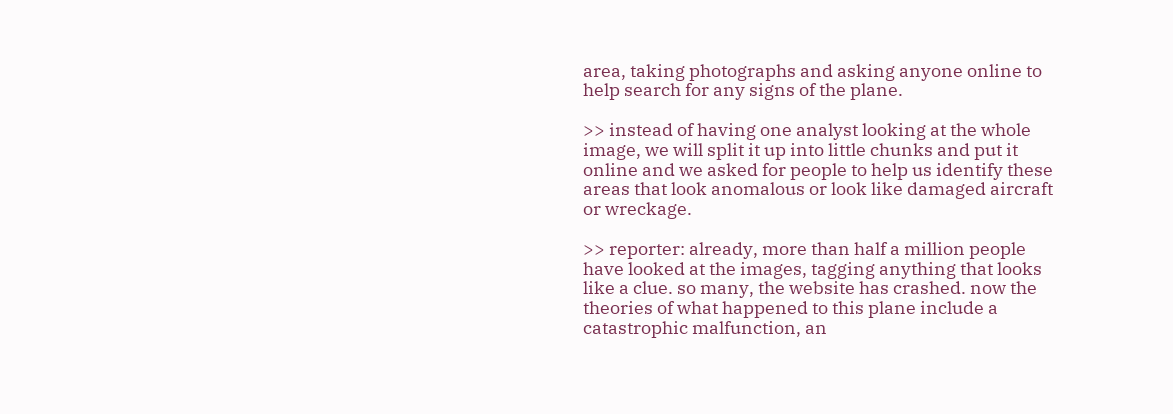area, taking photographs and asking anyone online to help search for any signs of the plane.

>> instead of having one analyst looking at the whole image, we will split it up into little chunks and put it online and we asked for people to help us identify these areas that look anomalous or look like damaged aircraft or wreckage.

>> reporter: already, more than half a million people have looked at the images, tagging anything that looks like a clue. so many, the website has crashed. now the theories of what happened to this plane include a catastrophic malfunction, an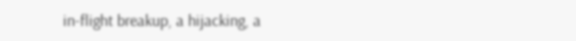in-flight breakup, a hijacking, a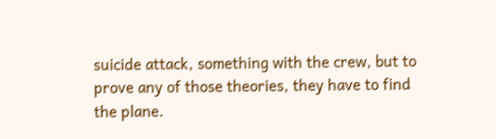suicide attack, something with the crew, but to prove any of those theories, they have to find the plane.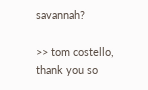savannah?

>> tom costello, thank you so